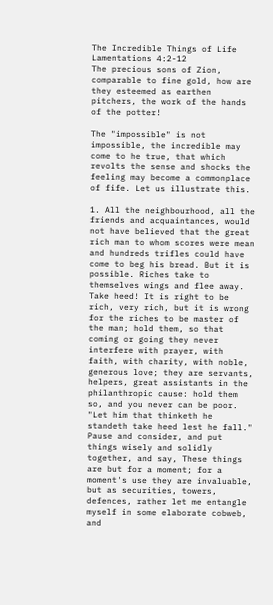The Incredible Things of Life
Lamentations 4:2-12
The precious sons of Zion, comparable to fine gold, how are they esteemed as earthen pitchers, the work of the hands of the potter!

The "impossible" is not impossible, the incredible may come to he true, that which revolts the sense and shocks the feeling may become a commonplace of fife. Let us illustrate this.

1. All the neighbourhood, all the friends and acquaintances, would not have believed that the great rich man to whom scores were mean and hundreds trifles could have come to beg his bread. But it is possible. Riches take to themselves wings and flee away. Take heed! It is right to be rich, very rich, but it is wrong for the riches to be master of the man; hold them, so that coming or going they never interfere with prayer, with faith, with charity, with noble, generous love; they are servants, helpers, great assistants in the philanthropic cause: hold them so, and you never can be poor. "Let him that thinketh he standeth take heed lest he fall." Pause and consider, and put things wisely and solidly together, and say, These things are but for a moment; for a moment's use they are invaluable, but as securities, towers, defences, rather let me entangle myself in some elaborate cobweb, and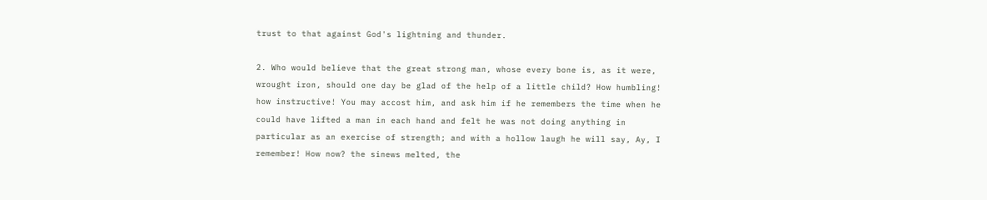trust to that against God's lightning and thunder.

2. Who would believe that the great strong man, whose every bone is, as it were, wrought iron, should one day be glad of the help of a little child? How humbling! how instructive! You may accost him, and ask him if he remembers the time when he could have lifted a man in each hand and felt he was not doing anything in particular as an exercise of strength; and with a hollow laugh he will say, Ay, I remember! How now? the sinews melted, the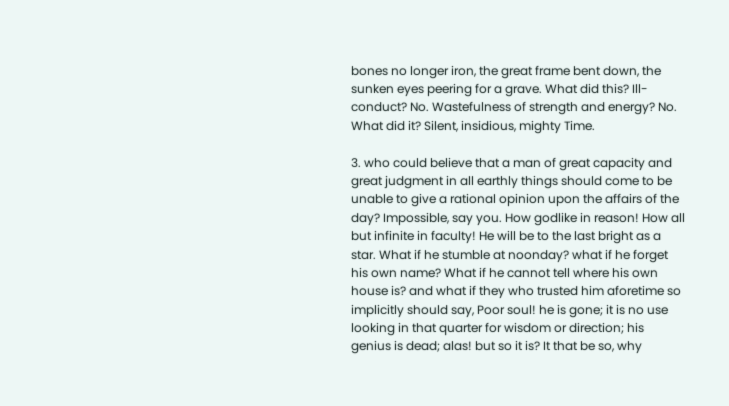bones no longer iron, the great frame bent down, the sunken eyes peering for a grave. What did this? Ill-conduct? No. Wastefulness of strength and energy? No. What did it? Silent, insidious, mighty Time.

3. who could believe that a man of great capacity and great judgment in all earthly things should come to be unable to give a rational opinion upon the affairs of the day? Impossible, say you. How godlike in reason! How all but infinite in faculty! He will be to the last bright as a star. What if he stumble at noonday? what if he forget his own name? What if he cannot tell where his own house is? and what if they who trusted him aforetime so implicitly should say, Poor soul! he is gone; it is no use looking in that quarter for wisdom or direction; his genius is dead; alas! but so it is? It that be so, why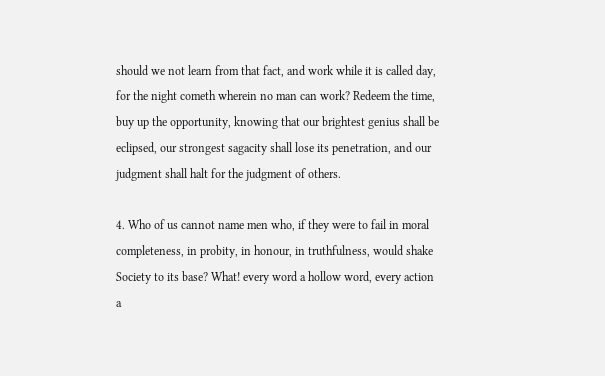should we not learn from that fact, and work while it is called day, for the night cometh wherein no man can work? Redeem the time, buy up the opportunity, knowing that our brightest genius shall be eclipsed, our strongest sagacity shall lose its penetration, and our judgment shall halt for the judgment of others.

4. Who of us cannot name men who, if they were to fail in moral completeness, in probity, in honour, in truthfulness, would shake Society to its base? What! every word a hollow word, every action a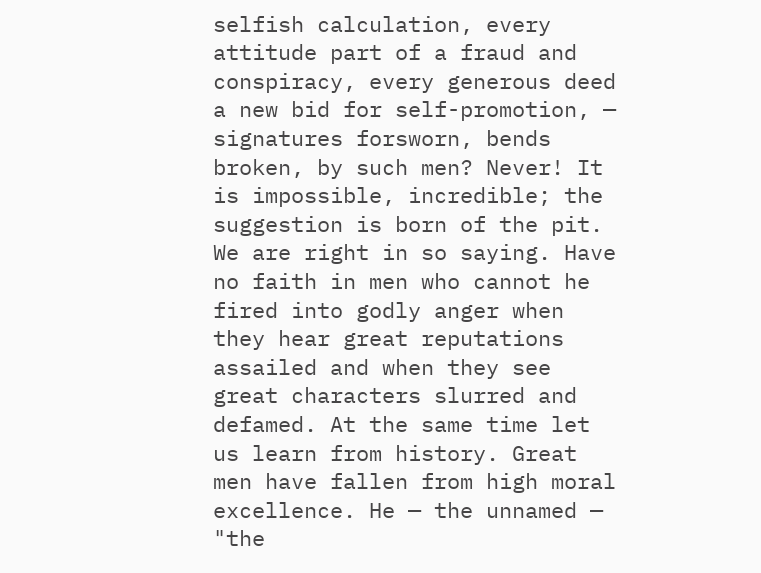selfish calculation, every attitude part of a fraud and conspiracy, every generous deed a new bid for self-promotion, — signatures forsworn, bends broken, by such men? Never! It is impossible, incredible; the suggestion is born of the pit. We are right in so saying. Have no faith in men who cannot he fired into godly anger when they hear great reputations assailed and when they see great characters slurred and defamed. At the same time let us learn from history. Great men have fallen from high moral excellence. He — the unnamed — "the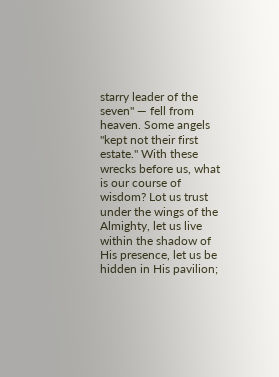starry leader of the seven" — fell from heaven. Some angels "kept not their first estate." With these wrecks before us, what is our course of wisdom? Lot us trust under the wings of the Almighty, let us live within the shadow of His presence, let us be hidden in His pavilion;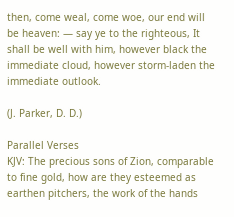then, come weal, come woe, our end will be heaven: — say ye to the righteous, It shall be well with him, however black the immediate cloud, however storm-laden the immediate outlook.

(J. Parker, D. D.)

Parallel Verses
KJV: The precious sons of Zion, comparable to fine gold, how are they esteemed as earthen pitchers, the work of the hands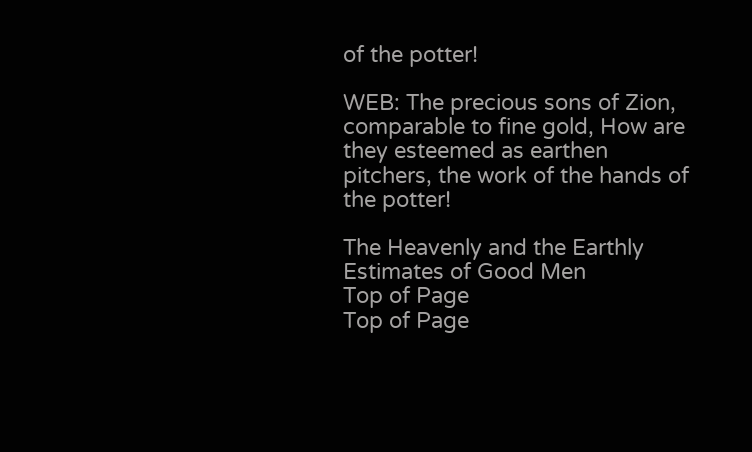of the potter!

WEB: The precious sons of Zion, comparable to fine gold, How are they esteemed as earthen pitchers, the work of the hands of the potter!

The Heavenly and the Earthly Estimates of Good Men
Top of Page
Top of Page